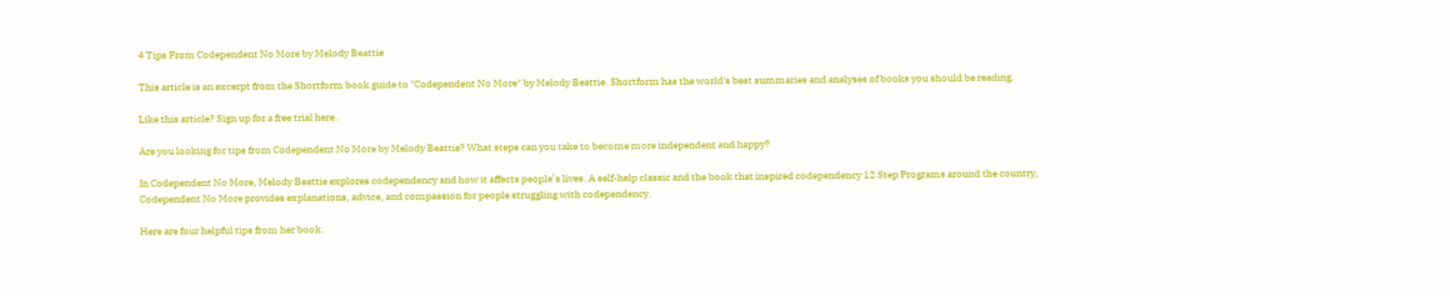4 Tips From Codependent No More by Melody Beattie

This article is an excerpt from the Shortform book guide to "Codependent No More" by Melody Beattie. Shortform has the world's best summaries and analyses of books you should be reading.

Like this article? Sign up for a free trial here .

Are you looking for tips from Codependent No More by Melody Beattie? What steps can you take to become more independent and happy?

In Codependent No More, Melody Beattie explores codependency and how it affects people’s lives. A self-help classic and the book that inspired codependency 12 Step Programs around the country, Codependent No More provides explanations, advice, and compassion for people struggling with codependency.

Here are four helpful tips from her book.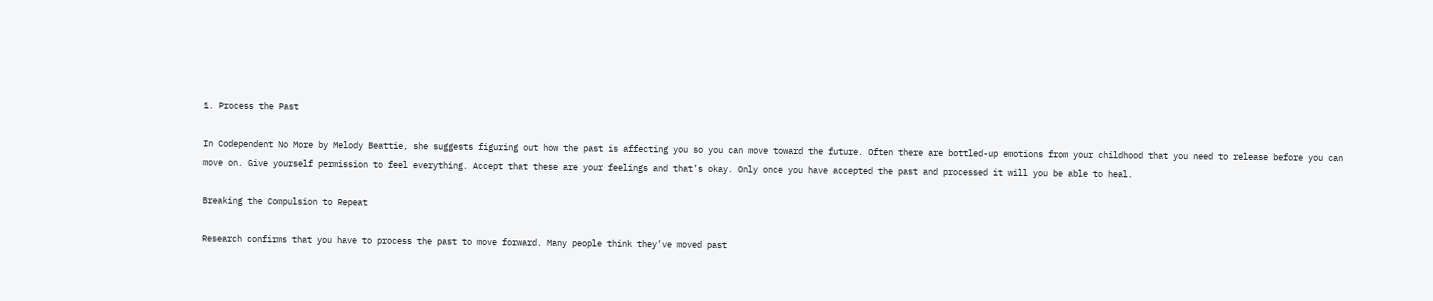1. Process the Past

In Codependent No More by Melody Beattie, she suggests figuring out how the past is affecting you so you can move toward the future. Often there are bottled-up emotions from your childhood that you need to release before you can move on. Give yourself permission to feel everything. Accept that these are your feelings and that’s okay. Only once you have accepted the past and processed it will you be able to heal.

Breaking the Compulsion to Repeat

Research confirms that you have to process the past to move forward. Many people think they’ve moved past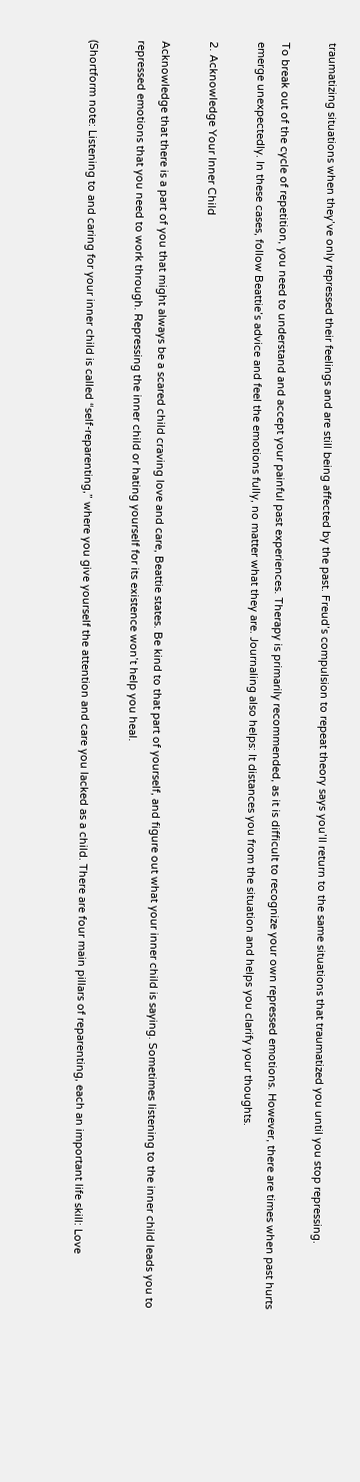traumatizing situations when they’ve only repressed their feelings and are still being affected by the past. Freud’s compulsion to repeat theory says you’ll return to the same situations that traumatized you until you stop repressing.

To break out of the cycle of repetition, you need to understand and accept your painful past experiences. Therapy is primarily recommended, as it is difficult to recognize your own repressed emotions. However, there are times when past hurts emerge unexpectedly. In these cases, follow Beattie’s advice and feel the emotions fully, no matter what they are. Journaling also helps: It distances you from the situation and helps you clarify your thoughts.

2. Acknowledge Your Inner Child

Acknowledge that there is a part of you that might always be a scared child craving love and care, Beattie states. Be kind to that part of yourself, and figure out what your inner child is saying. Sometimes listening to the inner child leads you to repressed emotions that you need to work through. Repressing the inner child or hating yourself for its existence won’t help you heal.

(Shortform note: Listening to and caring for your inner child is called “self-reparenting,” where you give yourself the attention and care you lacked as a child. There are four main pillars of reparenting, each an important life skill: Love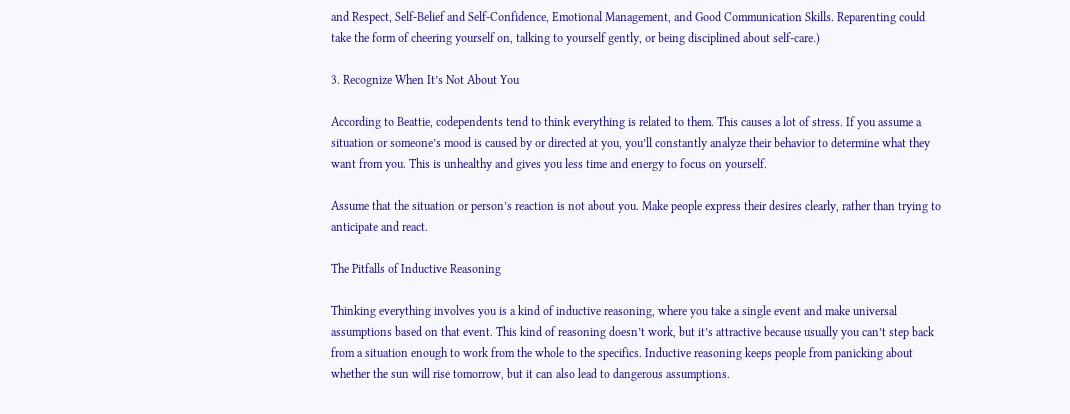and Respect, Self-Belief and Self-Confidence, Emotional Management, and Good Communication Skills. Reparenting could take the form of cheering yourself on, talking to yourself gently, or being disciplined about self-care.)

3. Recognize When It’s Not About You

According to Beattie, codependents tend to think everything is related to them. This causes a lot of stress. If you assume a situation or someone’s mood is caused by or directed at you, you’ll constantly analyze their behavior to determine what they want from you. This is unhealthy and gives you less time and energy to focus on yourself.

Assume that the situation or person’s reaction is not about you. Make people express their desires clearly, rather than trying to anticipate and react.

The Pitfalls of Inductive Reasoning

Thinking everything involves you is a kind of inductive reasoning, where you take a single event and make universal assumptions based on that event. This kind of reasoning doesn’t work, but it’s attractive because usually you can’t step back from a situation enough to work from the whole to the specifics. Inductive reasoning keeps people from panicking about whether the sun will rise tomorrow, but it can also lead to dangerous assumptions.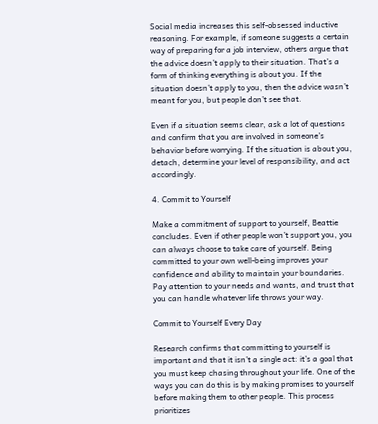Social media increases this self-obsessed inductive reasoning. For example, if someone suggests a certain way of preparing for a job interview, others argue that the advice doesn’t apply to their situation. That’s a form of thinking everything is about you. If the situation doesn’t apply to you, then the advice wasn’t meant for you, but people don’t see that.

Even if a situation seems clear, ask a lot of questions and confirm that you are involved in someone’s behavior before worrying. If the situation is about you, detach, determine your level of responsibility, and act accordingly.

4. Commit to Yourself

Make a commitment of support to yourself, Beattie concludes. Even if other people won’t support you, you can always choose to take care of yourself. Being committed to your own well-being improves your confidence and ability to maintain your boundaries. Pay attention to your needs and wants, and trust that you can handle whatever life throws your way.

Commit to Yourself Every Day

Research confirms that committing to yourself is important and that it isn’t a single act: it’s a goal that you must keep chasing throughout your life. One of the ways you can do this is by making promises to yourself before making them to other people. This process prioritizes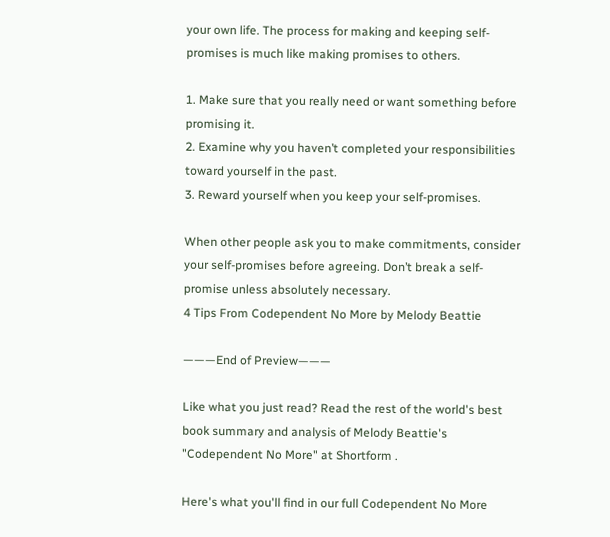your own life. The process for making and keeping self-promises is much like making promises to others.

1. Make sure that you really need or want something before promising it.
2. Examine why you haven’t completed your responsibilities toward yourself in the past.
3. Reward yourself when you keep your self-promises.

When other people ask you to make commitments, consider your self-promises before agreeing. Don’t break a self-promise unless absolutely necessary.
4 Tips From Codependent No More by Melody Beattie

———End of Preview———

Like what you just read? Read the rest of the world's best book summary and analysis of Melody Beattie's "Codependent No More" at Shortform .

Here's what you'll find in our full Codependent No More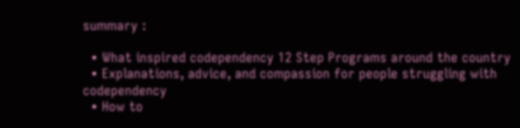summary :

  • What inspired codependency 12 Step Programs around the country
  • Explanations, advice, and compassion for people struggling with codependency
  • How to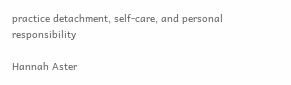practice detachment, self-care, and personal responsibility

Hannah Aster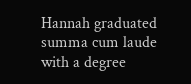Hannah graduated summa cum laude with a degree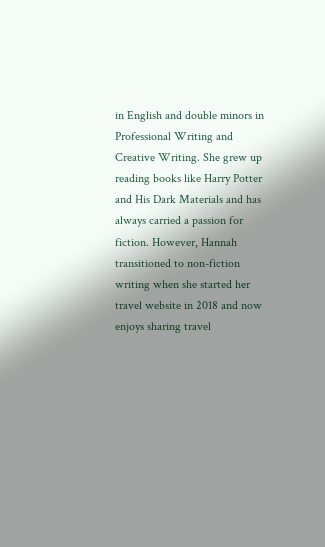in English and double minors in Professional Writing and Creative Writing. She grew up reading books like Harry Potter and His Dark Materials and has always carried a passion for fiction. However, Hannah transitioned to non-fiction writing when she started her travel website in 2018 and now enjoys sharing travel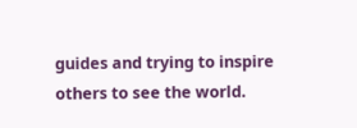guides and trying to inspire others to see the world.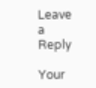Leave a Reply

Your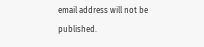email address will not be published.